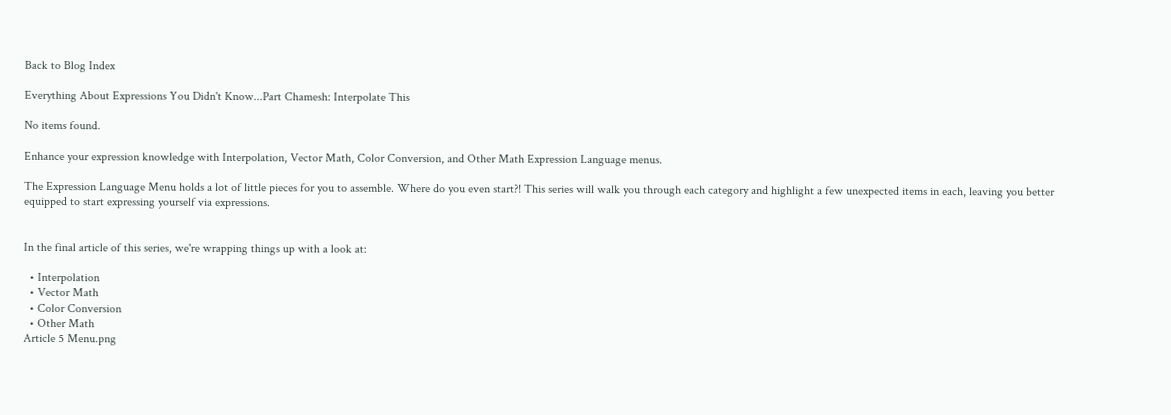Back to Blog Index

Everything About Expressions You Didn't Know...Part Chamesh: Interpolate This

No items found.

Enhance your expression knowledge with Interpolation, Vector Math, Color Conversion, and Other Math Expression Language menus.

The Expression Language Menu holds a lot of little pieces for you to assemble. Where do you even start?! This series will walk you through each category and highlight a few unexpected items in each, leaving you better equipped to start expressing yourself via expressions.


In the final article of this series, we're wrapping things up with a look at:

  • Interpolation
  • Vector Math
  • Color Conversion
  • Other Math
Article 5 Menu.png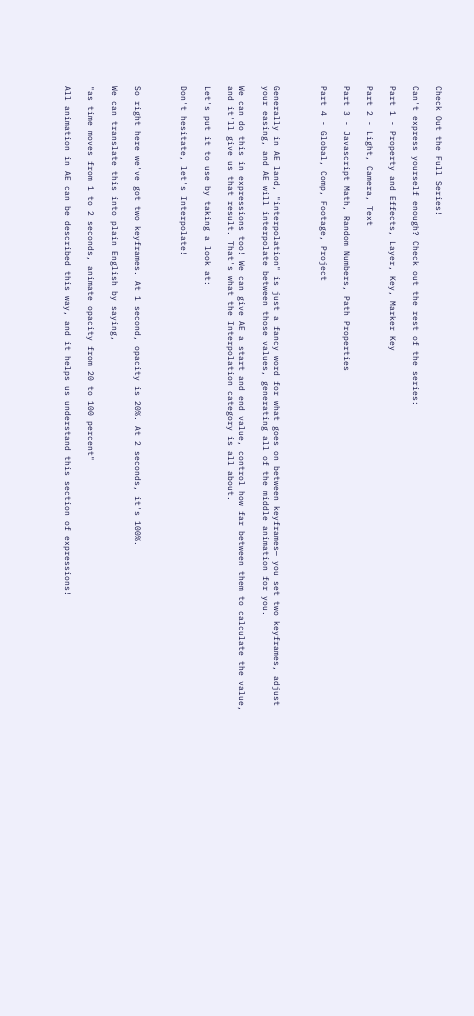Check Out the Full Series!

Can't express yourself enough? Check out the rest of the series:

Part 1 - Property and Effects, Layer, Key, Marker Key

Part 2 - Light, Camera, Text

Part 3 - Javascript Math, Random Numbers, Path Properties

Part 4 - Global, Comp, Footage, Project



Generally in AE land, "interpolation" is just a fancy word for what goes on between keyframes— you set two keyframes, adjust your easing, and AE will interpolate between those values, generating all of the middle animation for you.

We can do this in expressions too! We can give AE a start and end value, control how far between them to calculate the value, and it'll give us that result. That's what the Interpolation category is all about.

Let's put it to use by taking a look at:

Don't hesitate, let's Interpolate!



So right here we've got two keyframes. At 1 second, opacity is 20%. At 2 seconds, it's 100%.

We can translate this into plain English by saying,

"as time moves from 1 to 2 seconds, animate opacity from 20 to 100 percent"

All animation in AE can be described this way, and it helps us understand this section of expressions!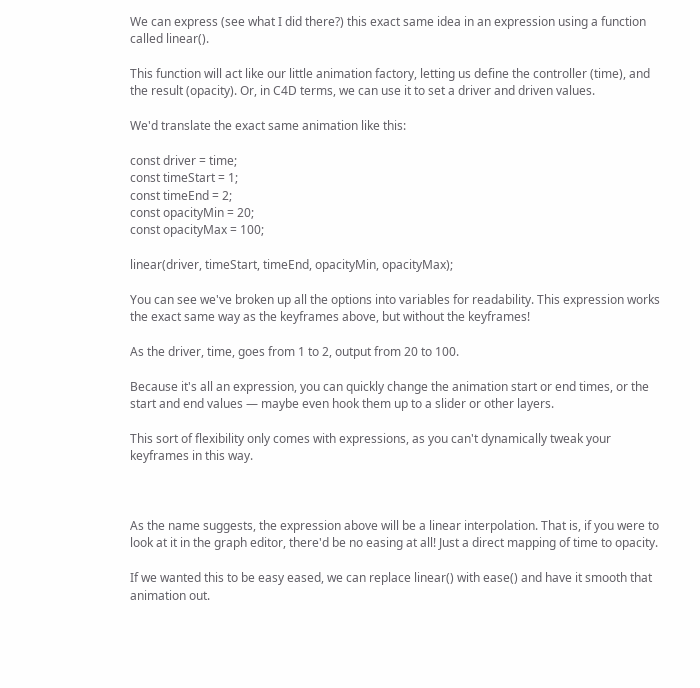We can express (see what I did there?) this exact same idea in an expression using a function called linear().

This function will act like our little animation factory, letting us define the controller (time), and the result (opacity). Or, in C4D terms, we can use it to set a driver and driven values.

We'd translate the exact same animation like this:

const driver = time;
const timeStart = 1;
const timeEnd = 2;
const opacityMin = 20;
const opacityMax = 100;

linear(driver, timeStart, timeEnd, opacityMin, opacityMax);

You can see we've broken up all the options into variables for readability. This expression works the exact same way as the keyframes above, but without the keyframes!

As the driver, time, goes from 1 to 2, output from 20 to 100.

Because it's all an expression, you can quickly change the animation start or end times, or the start and end values — maybe even hook them up to a slider or other layers.

This sort of flexibility only comes with expressions, as you can't dynamically tweak your keyframes in this way.



As the name suggests, the expression above will be a linear interpolation. That is, if you were to look at it in the graph editor, there'd be no easing at all! Just a direct mapping of time to opacity.

If we wanted this to be easy eased, we can replace linear() with ease() and have it smooth that animation out.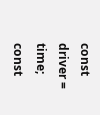const driver = time;
const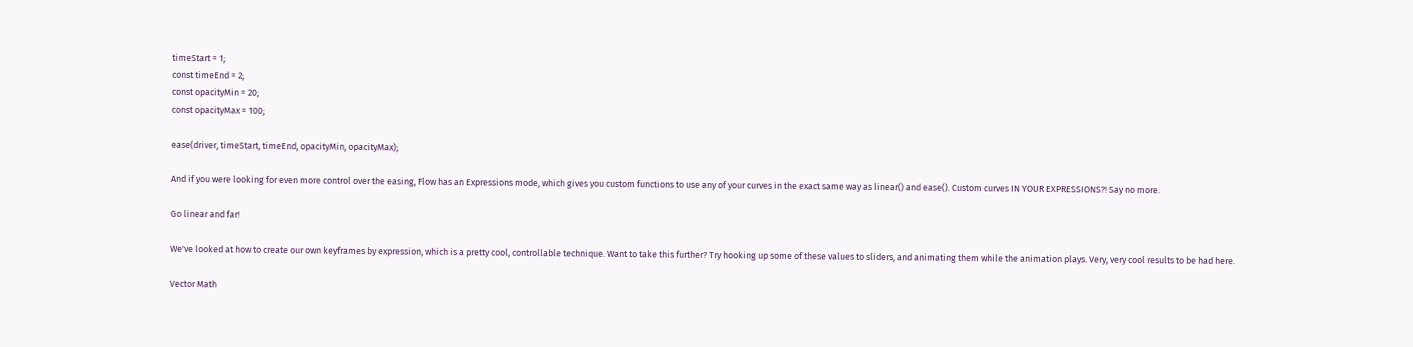timeStart = 1;
const timeEnd = 2;
const opacityMin = 20;
const opacityMax = 100;

ease(driver, timeStart, timeEnd, opacityMin, opacityMax);

And if you were looking for even more control over the easing, Flow has an Expressions mode, which gives you custom functions to use any of your curves in the exact same way as linear() and ease(). Custom curves IN YOUR EXPRESSIONS?! Say no more.

Go linear and far!

We've looked at how to create our own keyframes by expression, which is a pretty cool, controllable technique. Want to take this further? Try hooking up some of these values to sliders, and animating them while the animation plays. Very, very cool results to be had here.

Vector Math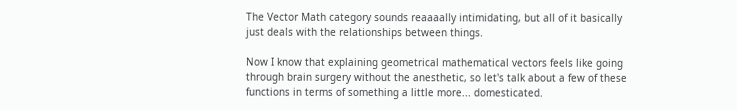The Vector Math category sounds reaaaally intimidating, but all of it basically just deals with the relationships between things.

Now I know that explaining geometrical mathematical vectors feels like going through brain surgery without the anesthetic, so let's talk about a few of these functions in terms of something a little more... domesticated.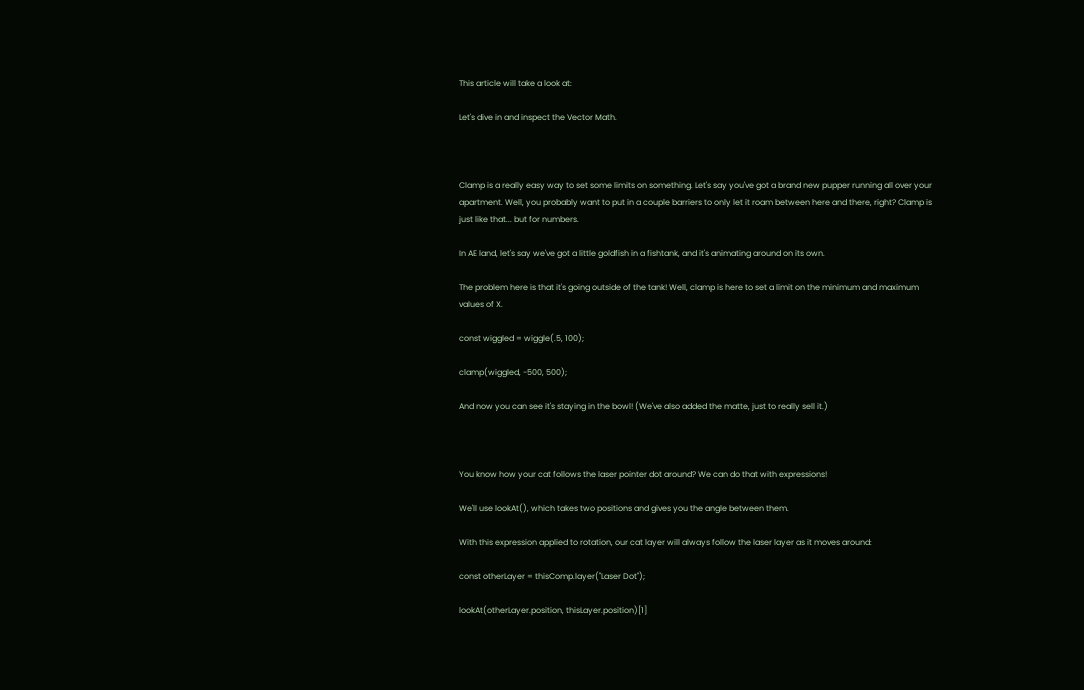This article will take a look at:

Let's dive in and inspect the Vector Math.



Clamp is a really easy way to set some limits on something. Let's say you've got a brand new pupper running all over your apartment. Well, you probably want to put in a couple barriers to only let it roam between here and there, right? Clamp is just like that... but for numbers.

In AE land, let's say we've got a little goldfish in a fishtank, and it's animating around on its own.

The problem here is that it's going outside of the tank! Well, clamp is here to set a limit on the minimum and maximum values of X.

const wiggled = wiggle(.5, 100);

clamp(wiggled, -500, 500);

And now you can see it's staying in the bowl! (We've also added the matte, just to really sell it.)



You know how your cat follows the laser pointer dot around? We can do that with expressions!

We'll use lookAt(), which takes two positions and gives you the angle between them.

With this expression applied to rotation, our cat layer will always follow the laser layer as it moves around:

const otherLayer = thisComp.layer("Laser Dot");

lookAt(otherLayer.position, thisLayer.position)[1]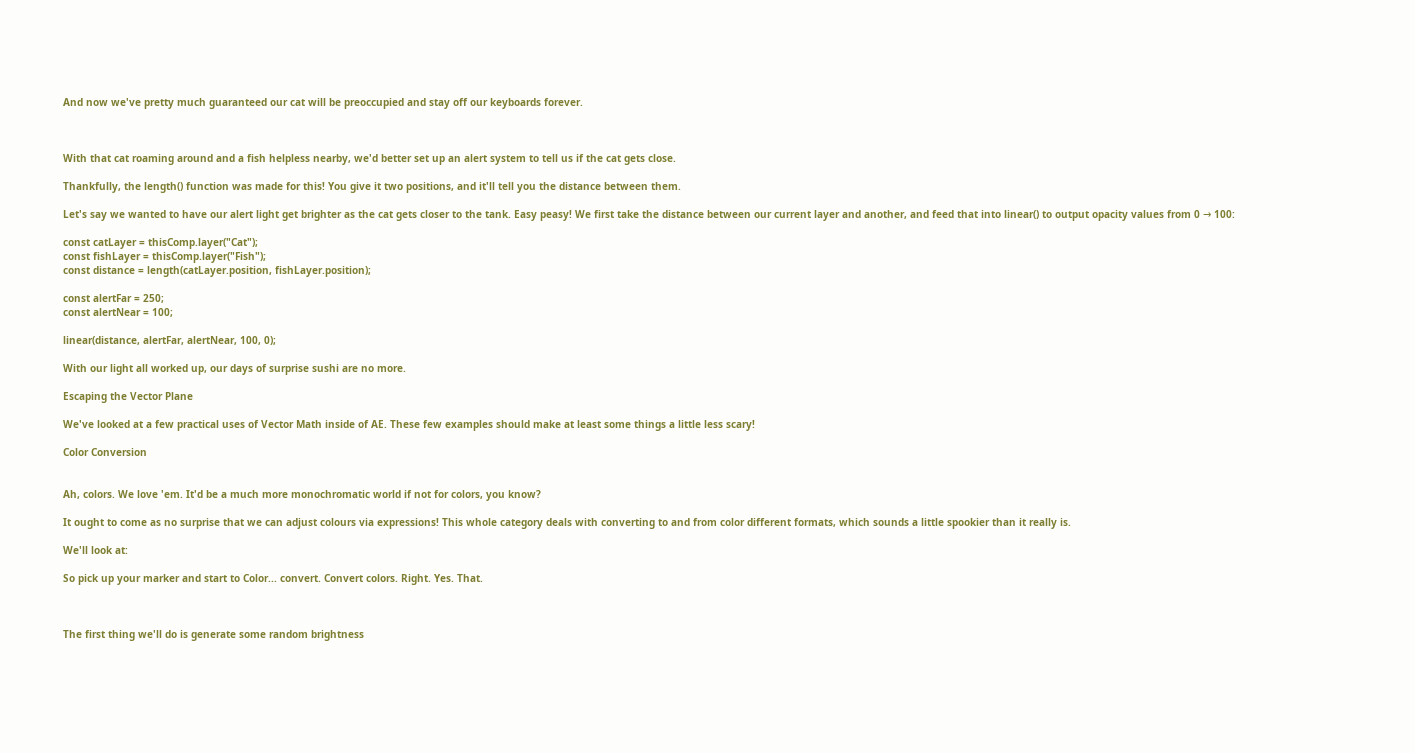And now we've pretty much guaranteed our cat will be preoccupied and stay off our keyboards forever.



With that cat roaming around and a fish helpless nearby, we'd better set up an alert system to tell us if the cat gets close.

Thankfully, the length() function was made for this! You give it two positions, and it'll tell you the distance between them.

Let's say we wanted to have our alert light get brighter as the cat gets closer to the tank. Easy peasy! We first take the distance between our current layer and another, and feed that into linear() to output opacity values from 0 → 100:

const catLayer = thisComp.layer("Cat");
const fishLayer = thisComp.layer("Fish");
const distance = length(catLayer.position, fishLayer.position);

const alertFar = 250;
const alertNear = 100;

linear(distance, alertFar, alertNear, 100, 0);

With our light all worked up, our days of surprise sushi are no more.

Escaping the Vector Plane

We've looked at a few practical uses of Vector Math inside of AE. These few examples should make at least some things a little less scary!

Color Conversion


Ah, colors. We love 'em. It'd be a much more monochromatic world if not for colors, you know?

It ought to come as no surprise that we can adjust colours via expressions! This whole category deals with converting to and from color different formats, which sounds a little spookier than it really is.

We'll look at:

So pick up your marker and start to Color... convert. Convert colors. Right. Yes. That.



The first thing we'll do is generate some random brightness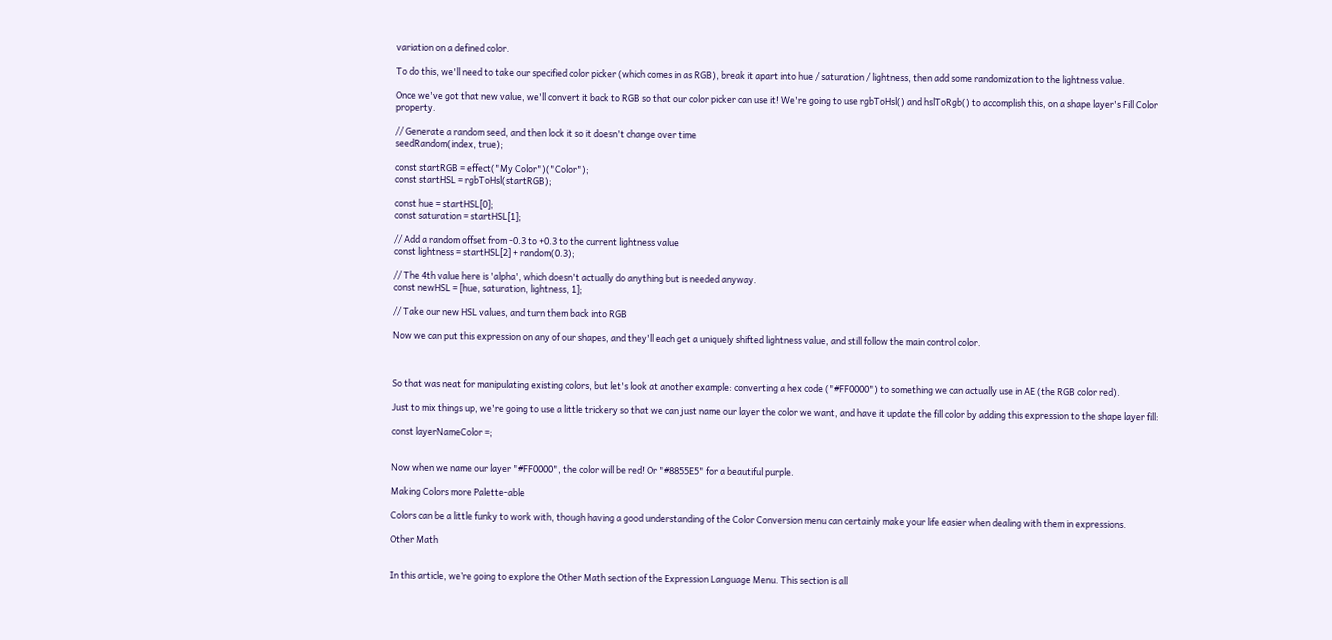variation on a defined color.

To do this, we'll need to take our specified color picker (which comes in as RGB), break it apart into hue / saturation / lightness, then add some randomization to the lightness value.

Once we've got that new value, we'll convert it back to RGB so that our color picker can use it! We're going to use rgbToHsl() and hslToRgb() to accomplish this, on a shape layer's Fill Color property.

// Generate a random seed, and then lock it so it doesn't change over time
seedRandom(index, true);

const startRGB = effect("My Color")("Color");
const startHSL = rgbToHsl(startRGB);

const hue = startHSL[0];
const saturation = startHSL[1];

// Add a random offset from -0.3 to +0.3 to the current lightness value
const lightness = startHSL[2] + random(0.3);

// The 4th value here is 'alpha', which doesn't actually do anything but is needed anyway.
const newHSL = [hue, saturation, lightness, 1];

// Take our new HSL values, and turn them back into RGB

Now we can put this expression on any of our shapes, and they'll each get a uniquely shifted lightness value, and still follow the main control color.



So that was neat for manipulating existing colors, but let's look at another example: converting a hex code ("#FF0000") to something we can actually use in AE (the RGB color red).

Just to mix things up, we're going to use a little trickery so that we can just name our layer the color we want, and have it update the fill color by adding this expression to the shape layer fill:

const layerNameColor =;


Now when we name our layer "#FF0000", the color will be red! Or "#8855E5" for a beautiful purple.

Making Colors more Palette-able

Colors can be a little funky to work with, though having a good understanding of the Color Conversion menu can certainly make your life easier when dealing with them in expressions.

Other Math


In this article, we’re going to explore the Other Math section of the Expression Language Menu. This section is all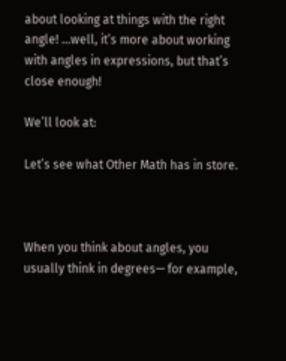about looking at things with the right angle! ...well, it’s more about working with angles in expressions, but that’s close enough!

We’ll look at:

Let’s see what Other Math has in store.



When you think about angles, you usually think in degrees— for example,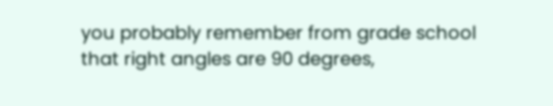you probably remember from grade school that right angles are 90 degrees,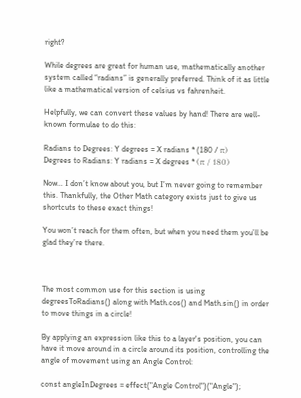right?

While degrees are great for human use, mathematically another system called “radians” is generally preferred. Think of it as little like a mathematical version of celsius vs fahrenheit.

Helpfully, we can convert these values by hand! There are well-known formulae to do this:

Radians to Degrees: Y degrees = X radians * (180 / π)
Degrees to Radians: Y radians = X degrees * (π / 180)

Now… I don’t know about you, but I’m never going to remember this. Thankfully, the Other Math category exists just to give us shortcuts to these exact things!

You won’t reach for them often, but when you need them you’ll be glad they’re there.



The most common use for this section is using degreesToRadians() along with Math.cos() and Math.sin() in order to move things in a circle!

By applying an expression like this to a layer's position, you can have it move around in a circle around its position, controlling the angle of movement using an Angle Control:

const angleInDegrees = effect("Angle Control")("Angle");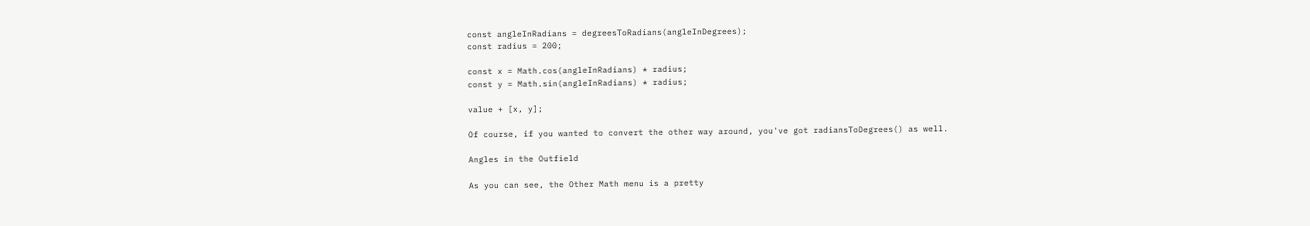const angleInRadians = degreesToRadians(angleInDegrees);
const radius = 200;

const x = Math.cos(angleInRadians) * radius;
const y = Math.sin(angleInRadians) * radius;

value + [x, y];

Of course, if you wanted to convert the other way around, you've got radiansToDegrees() as well.

Angles in the Outfield

As you can see, the Other Math menu is a pretty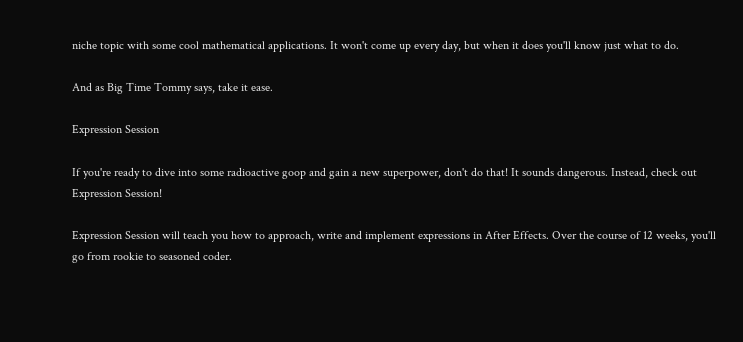niche topic with some cool mathematical applications. It won't come up every day, but when it does you'll know just what to do.

And as Big Time Tommy says, take it ease.

Expression Session

If you're ready to dive into some radioactive goop and gain a new superpower, don't do that! It sounds dangerous. Instead, check out Expression Session!

Expression Session will teach you how to approach, write and implement expressions in After Effects. Over the course of 12 weeks, you'll go from rookie to seasoned coder.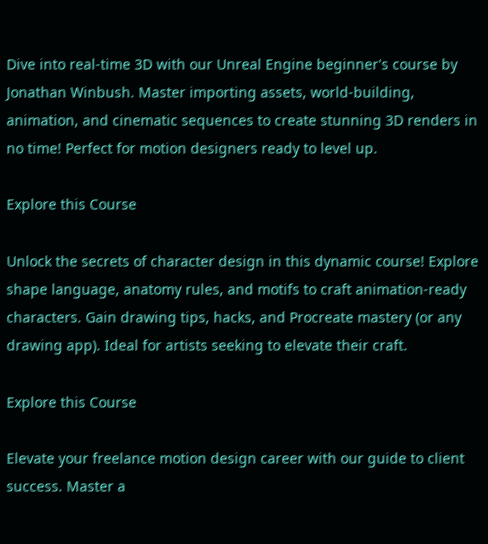Dive into real-time 3D with our Unreal Engine beginner's course by Jonathan Winbush. Master importing assets, world-building, animation, and cinematic sequences to create stunning 3D renders in no time! Perfect for motion designers ready to level up.

Explore this Course

Unlock the secrets of character design in this dynamic course! Explore shape language, anatomy rules, and motifs to craft animation-ready characters. Gain drawing tips, hacks, and Procreate mastery (or any drawing app). Ideal for artists seeking to elevate their craft.

Explore this Course

Elevate your freelance motion design career with our guide to client success. Master a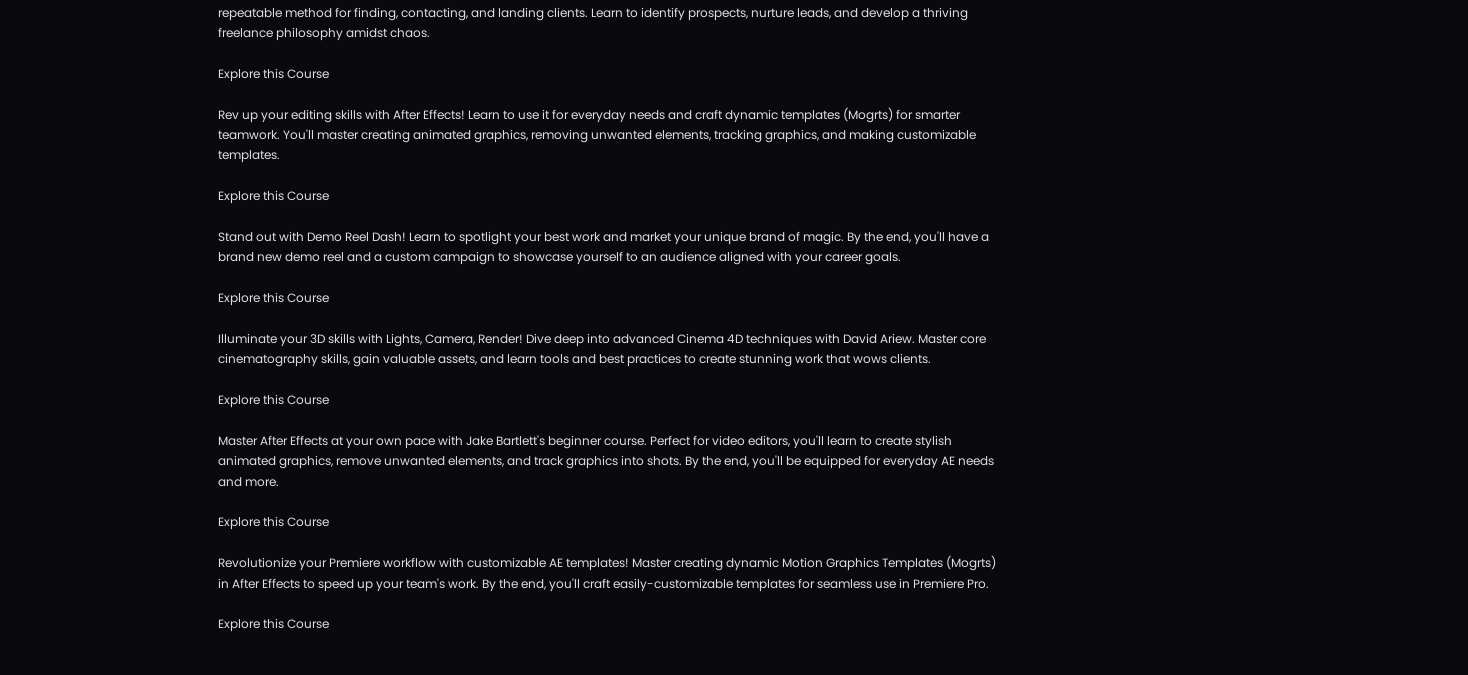repeatable method for finding, contacting, and landing clients. Learn to identify prospects, nurture leads, and develop a thriving freelance philosophy amidst chaos.

Explore this Course

Rev up your editing skills with After Effects! Learn to use it for everyday needs and craft dynamic templates (Mogrts) for smarter teamwork. You'll master creating animated graphics, removing unwanted elements, tracking graphics, and making customizable templates.

Explore this Course

Stand out with Demo Reel Dash! Learn to spotlight your best work and market your unique brand of magic. By the end, you'll have a brand new demo reel and a custom campaign to showcase yourself to an audience aligned with your career goals.

Explore this Course

Illuminate your 3D skills with Lights, Camera, Render! Dive deep into advanced Cinema 4D techniques with David Ariew. Master core cinematography skills, gain valuable assets, and learn tools and best practices to create stunning work that wows clients.

Explore this Course

Master After Effects at your own pace with Jake Bartlett's beginner course. Perfect for video editors, you'll learn to create stylish animated graphics, remove unwanted elements, and track graphics into shots. By the end, you'll be equipped for everyday AE needs and more.

Explore this Course

Revolutionize your Premiere workflow with customizable AE templates! Master creating dynamic Motion Graphics Templates (Mogrts) in After Effects to speed up your team's work. By the end, you'll craft easily-customizable templates for seamless use in Premiere Pro.

Explore this Course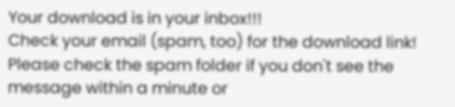Your download is in your inbox!!!
Check your email (spam, too) for the download link!
Please check the spam folder if you don't see the message within a minute or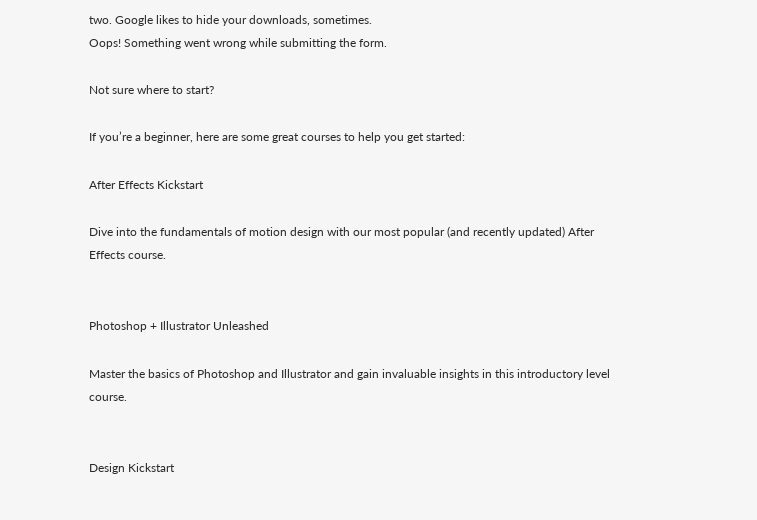two. Google likes to hide your downloads, sometimes.
Oops! Something went wrong while submitting the form.

Not sure where to start?

If you’re a beginner, here are some great courses to help you get started:

After Effects Kickstart

Dive into the fundamentals of motion design with our most popular (and recently updated) After Effects course.


Photoshop + Illustrator Unleashed

Master the basics of Photoshop and Illustrator and gain invaluable insights in this introductory level course.


Design Kickstart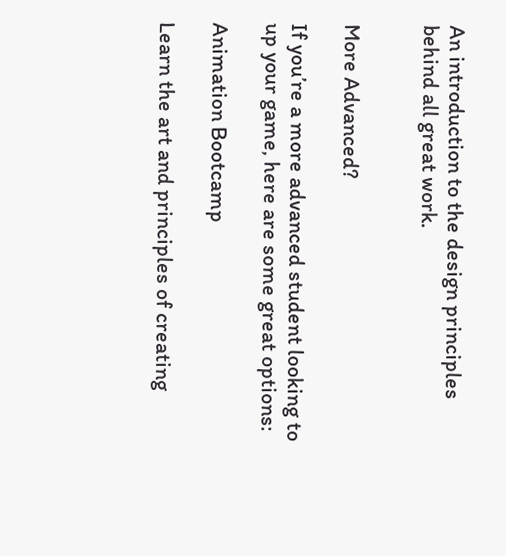An introduction to the design principles behind all great work.


More Advanced?

If you’re a more advanced student looking to up your game, here are some great options:

Animation Bootcamp

Learn the art and principles of creating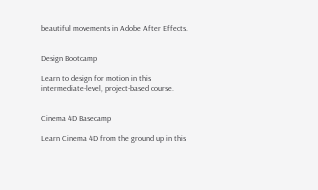beautiful movements in Adobe After Effects.


Design Bootcamp

Learn to design for motion in this intermediate-level, project-based course.


Cinema 4D Basecamp

Learn Cinema 4D from the ground up in this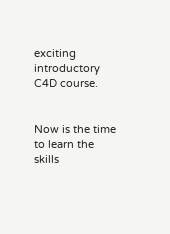exciting introductory C4D course.


Now is the time to learn the skills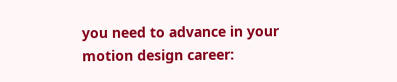you need to advance in your motion design career: